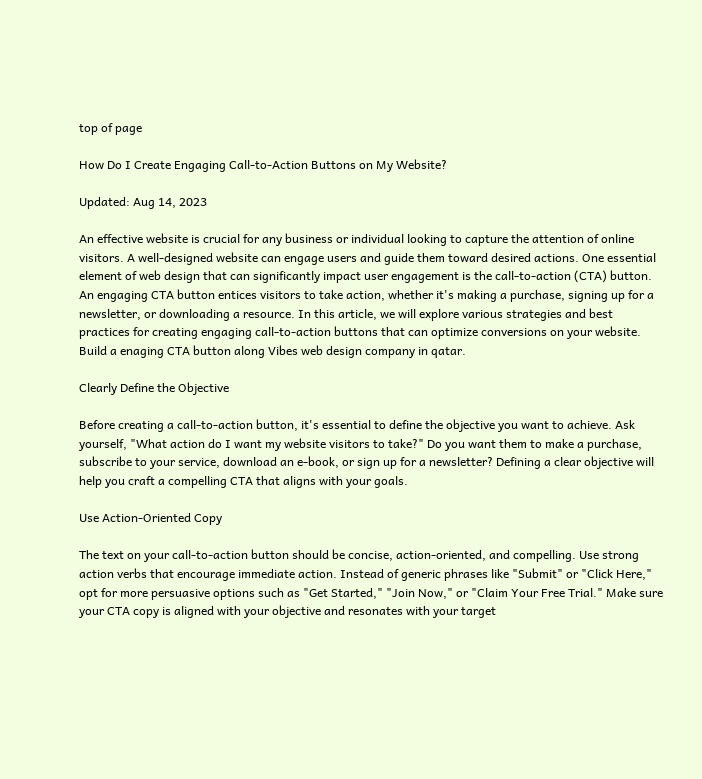top of page

How Do I Create Engaging Call-to-Action Buttons on My Website?

Updated: Aug 14, 2023

An effective website is crucial for any business or individual looking to capture the attention of online visitors. A well-designed website can engage users and guide them toward desired actions. One essential element of web design that can significantly impact user engagement is the call-to-action (CTA) button. An engaging CTA button entices visitors to take action, whether it's making a purchase, signing up for a newsletter, or downloading a resource. In this article, we will explore various strategies and best practices for creating engaging call-to-action buttons that can optimize conversions on your website. Build a enaging CTA button along Vibes web design company in qatar.

Clearly Define the Objective

Before creating a call-to-action button, it's essential to define the objective you want to achieve. Ask yourself, "What action do I want my website visitors to take?" Do you want them to make a purchase, subscribe to your service, download an e-book, or sign up for a newsletter? Defining a clear objective will help you craft a compelling CTA that aligns with your goals.

Use Action-Oriented Copy

The text on your call-to-action button should be concise, action-oriented, and compelling. Use strong action verbs that encourage immediate action. Instead of generic phrases like "Submit" or "Click Here," opt for more persuasive options such as "Get Started," "Join Now," or "Claim Your Free Trial." Make sure your CTA copy is aligned with your objective and resonates with your target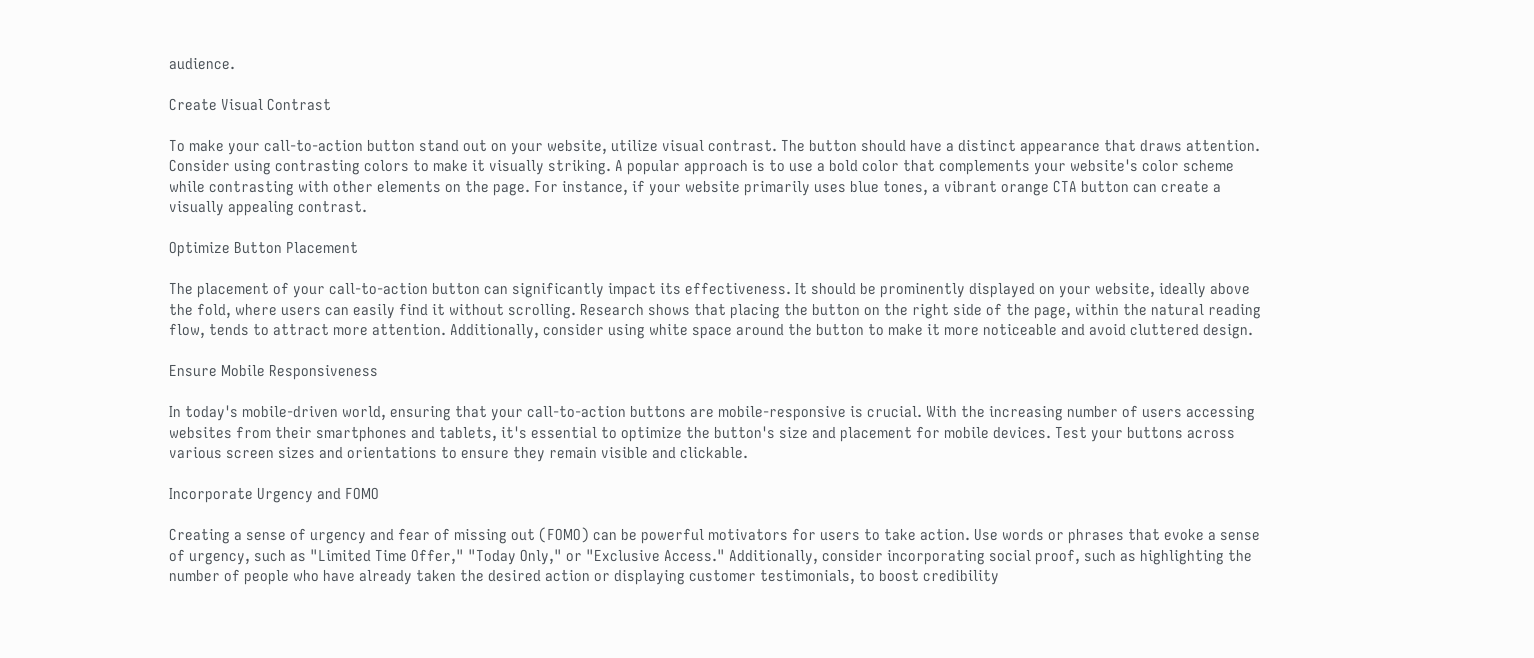audience.

Create Visual Contrast

To make your call-to-action button stand out on your website, utilize visual contrast. The button should have a distinct appearance that draws attention. Consider using contrasting colors to make it visually striking. A popular approach is to use a bold color that complements your website's color scheme while contrasting with other elements on the page. For instance, if your website primarily uses blue tones, a vibrant orange CTA button can create a visually appealing contrast.

Optimize Button Placement

The placement of your call-to-action button can significantly impact its effectiveness. It should be prominently displayed on your website, ideally above the fold, where users can easily find it without scrolling. Research shows that placing the button on the right side of the page, within the natural reading flow, tends to attract more attention. Additionally, consider using white space around the button to make it more noticeable and avoid cluttered design.

Ensure Mobile Responsiveness

In today's mobile-driven world, ensuring that your call-to-action buttons are mobile-responsive is crucial. With the increasing number of users accessing websites from their smartphones and tablets, it's essential to optimize the button's size and placement for mobile devices. Test your buttons across various screen sizes and orientations to ensure they remain visible and clickable.

Incorporate Urgency and FOMO

Creating a sense of urgency and fear of missing out (FOMO) can be powerful motivators for users to take action. Use words or phrases that evoke a sense of urgency, such as "Limited Time Offer," "Today Only," or "Exclusive Access." Additionally, consider incorporating social proof, such as highlighting the number of people who have already taken the desired action or displaying customer testimonials, to boost credibility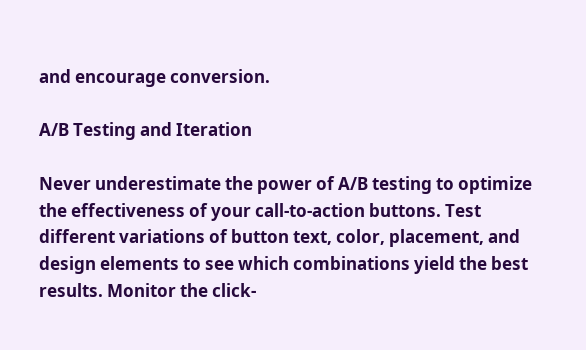and encourage conversion.

A/B Testing and Iteration

Never underestimate the power of A/B testing to optimize the effectiveness of your call-to-action buttons. Test different variations of button text, color, placement, and design elements to see which combinations yield the best results. Monitor the click-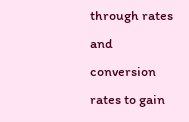through rates and conversion rates to gain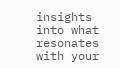insights into what resonates with your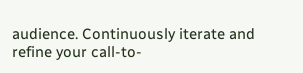audience. Continuously iterate and refine your call-to-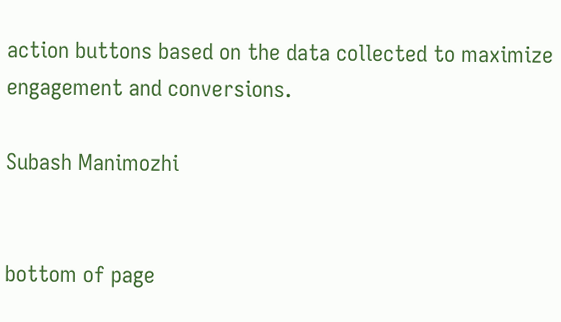action buttons based on the data collected to maximize engagement and conversions.

Subash Manimozhi


bottom of page